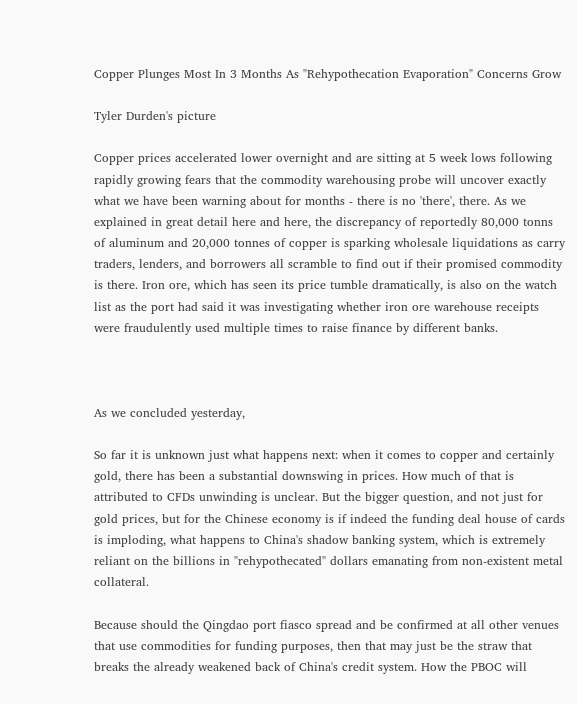Copper Plunges Most In 3 Months As "Rehypothecation Evaporation" Concerns Grow

Tyler Durden's picture

Copper prices accelerated lower overnight and are sitting at 5 week lows following rapidly growing fears that the commodity warehousing probe will uncover exactly what we have been warning about for months - there is no 'there', there. As we explained in great detail here and here, the discrepancy of reportedly 80,000 tonns of aluminum and 20,000 tonnes of copper is sparking wholesale liquidations as carry traders, lenders, and borrowers all scramble to find out if their promised commodity is there. Iron ore, which has seen its price tumble dramatically, is also on the watch list as the port had said it was investigating whether iron ore warehouse receipts were fraudulently used multiple times to raise finance by different banks.



As we concluded yesterday,

So far it is unknown just what happens next: when it comes to copper and certainly gold, there has been a substantial downswing in prices. How much of that is attributed to CFDs unwinding is unclear. But the bigger question, and not just for gold prices, but for the Chinese economy is if indeed the funding deal house of cards is imploding, what happens to China's shadow banking system, which is extremely reliant on the billions in "rehypothecated" dollars emanating from non-existent metal collateral.

Because should the Qingdao port fiasco spread and be confirmed at all other venues that use commodities for funding purposes, then that may just be the straw that breaks the already weakened back of China's credit system. How the PBOC will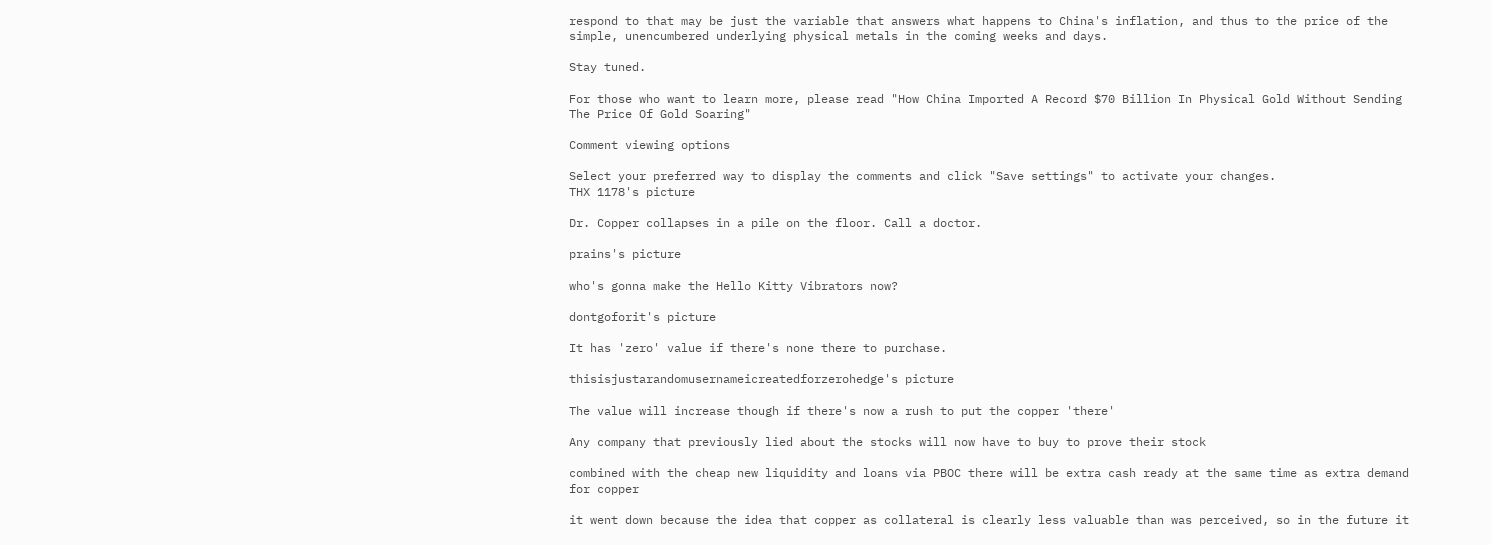respond to that may be just the variable that answers what happens to China's inflation, and thus to the price of the simple, unencumbered underlying physical metals in the coming weeks and days.

Stay tuned.

For those who want to learn more, please read "How China Imported A Record $70 Billion In Physical Gold Without Sending The Price Of Gold Soaring"

Comment viewing options

Select your preferred way to display the comments and click "Save settings" to activate your changes.
THX 1178's picture

Dr. Copper collapses in a pile on the floor. Call a doctor.

prains's picture

who's gonna make the Hello Kitty Vibrators now?

dontgoforit's picture

It has 'zero' value if there's none there to purchase.

thisisjustarandomusernameicreatedforzerohedge's picture

The value will increase though if there's now a rush to put the copper 'there'

Any company that previously lied about the stocks will now have to buy to prove their stock

combined with the cheap new liquidity and loans via PBOC there will be extra cash ready at the same time as extra demand for copper

it went down because the idea that copper as collateral is clearly less valuable than was perceived, so in the future it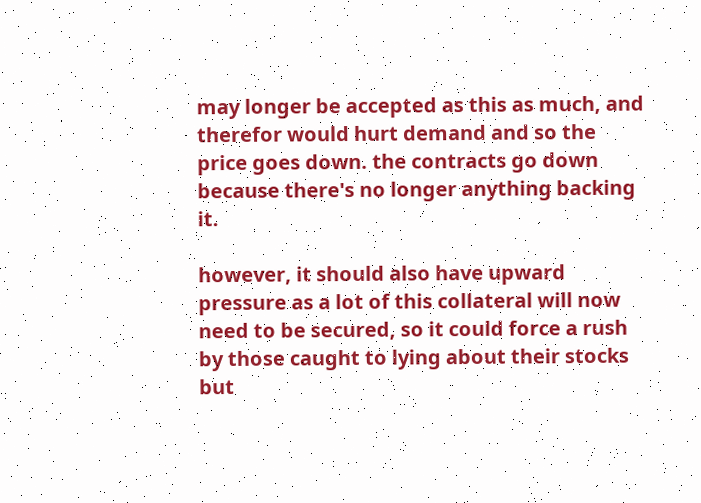may longer be accepted as this as much, and therefor would hurt demand and so the price goes down. the contracts go down because there's no longer anything backing it.

however, it should also have upward pressure as a lot of this collateral will now need to be secured, so it could force a rush by those caught to lying about their stocks but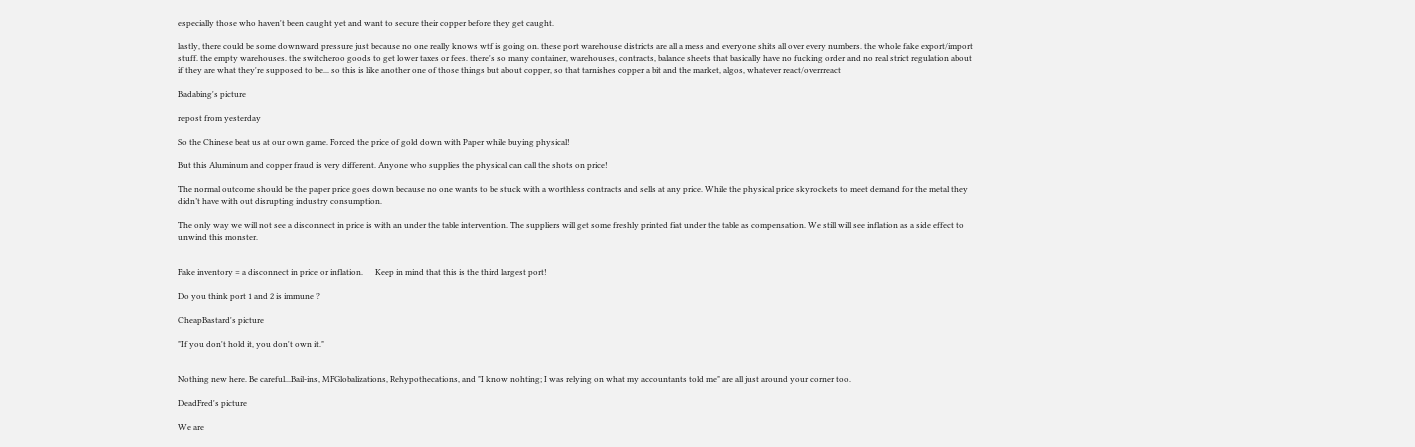especially those who haven't been caught yet and want to secure their copper before they get caught.

lastly, there could be some downward pressure just because no one really knows wtf is going on. these port warehouse districts are all a mess and everyone shits all over every numbers. the whole fake export/import stuff. the empty warehouses. the switcheroo goods to get lower taxes or fees. there's so many container, warehouses, contracts, balance sheets that basically have no fucking order and no real strict regulation about if they are what they're supposed to be... so this is like another one of those things but about copper, so that tarnishes copper a bit and the market, algos, whatever react/overrreact

Badabing's picture

repost from yesterday

So the Chinese beat us at our own game. Forced the price of gold down with Paper while buying physical!

But this Aluminum and copper fraud is very different. Anyone who supplies the physical can call the shots on price!

The normal outcome should be the paper price goes down because no one wants to be stuck with a worthless contracts and sells at any price. While the physical price skyrockets to meet demand for the metal they didn’t have with out disrupting industry consumption.

The only way we will not see a disconnect in price is with an under the table intervention. The suppliers will get some freshly printed fiat under the table as compensation. We still will see inflation as a side effect to unwind this monster.


Fake inventory = a disconnect in price or inflation.      Keep in mind that this is the third largest port!

Do you think port 1 and 2 is immune ?

CheapBastard's picture

"If you don't hold it, you don't own it."


Nothing new here. Be careful...Bail-ins, MFGlobalizations, Rehypothecations, and "I know nohting; I was relying on what my accountants told me" are all just around your corner too.

DeadFred's picture

We are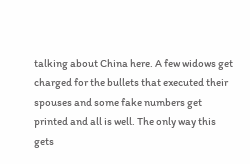talking about China here. A few widows get charged for the bullets that executed their spouses and some fake numbers get printed and all is well. The only way this gets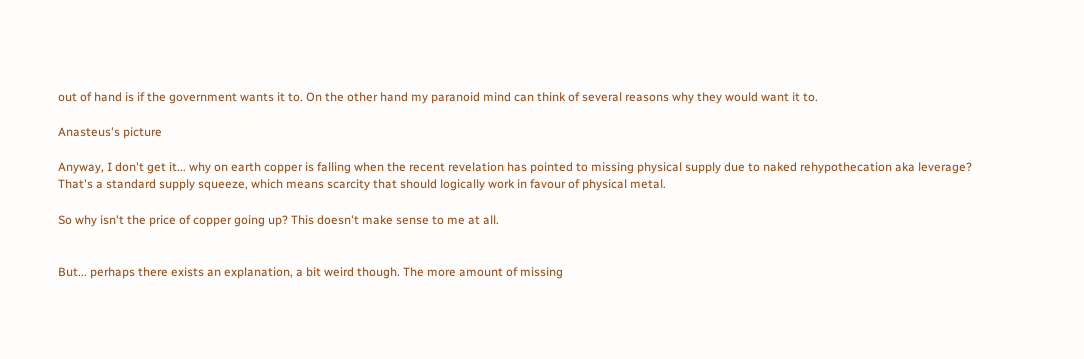out of hand is if the government wants it to. On the other hand my paranoid mind can think of several reasons why they would want it to.

Anasteus's picture

Anyway, I don't get it... why on earth copper is falling when the recent revelation has pointed to missing physical supply due to naked rehypothecation aka leverage? That's a standard supply squeeze, which means scarcity that should logically work in favour of physical metal.

So why isn't the price of copper going up? This doesn't make sense to me at all.


But... perhaps there exists an explanation, a bit weird though. The more amount of missing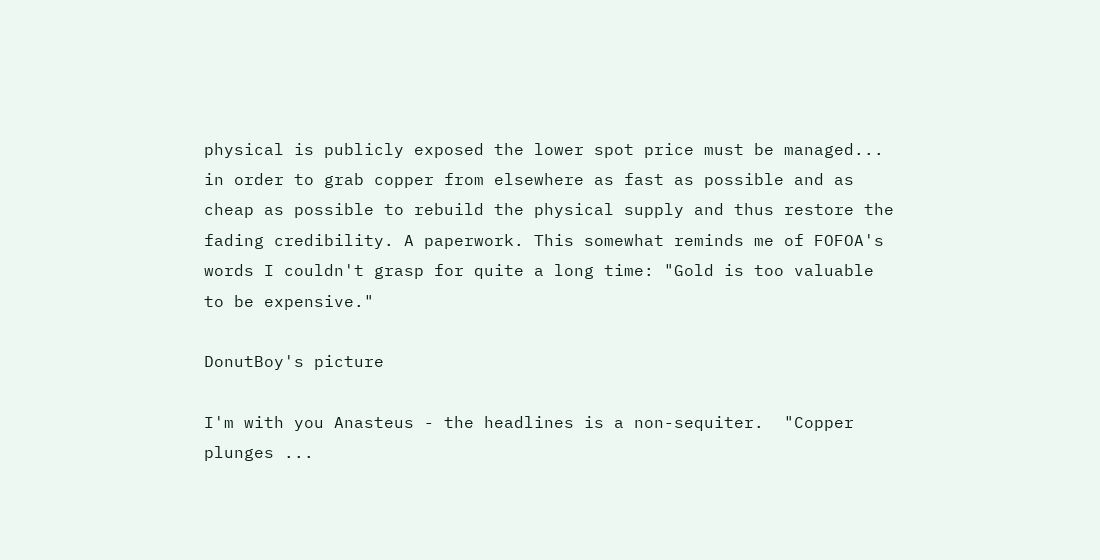physical is publicly exposed the lower spot price must be managed... in order to grab copper from elsewhere as fast as possible and as cheap as possible to rebuild the physical supply and thus restore the fading credibility. A paperwork. This somewhat reminds me of FOFOA's words I couldn't grasp for quite a long time: "Gold is too valuable to be expensive."

DonutBoy's picture

I'm with you Anasteus - the headlines is a non-sequiter.  "Copper plunges ...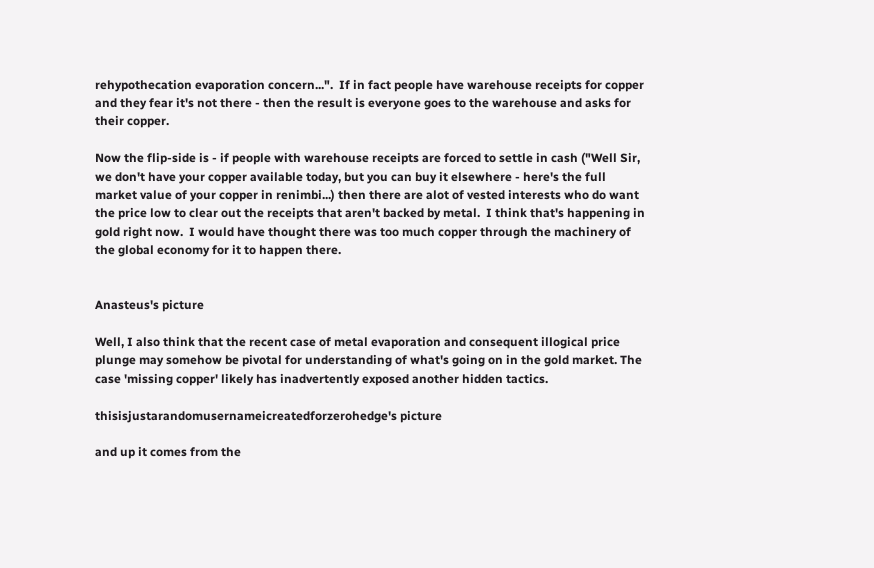rehypothecation evaporation concern...".  If in fact people have warehouse receipts for copper and they fear it's not there - then the result is everyone goes to the warehouse and asks for their copper.

Now the flip-side is - if people with warehouse receipts are forced to settle in cash ("Well Sir, we don't have your copper available today, but you can buy it elsewhere - here's the full market value of your copper in renimbi...) then there are alot of vested interests who do want the price low to clear out the receipts that aren't backed by metal.  I think that's happening in gold right now.  I would have thought there was too much copper through the machinery of the global economy for it to happen there.


Anasteus's picture

Well, I also think that the recent case of metal evaporation and consequent illogical price plunge may somehow be pivotal for understanding of what's going on in the gold market. The case 'missing copper' likely has inadvertently exposed another hidden tactics.

thisisjustarandomusernameicreatedforzerohedge's picture

and up it comes from the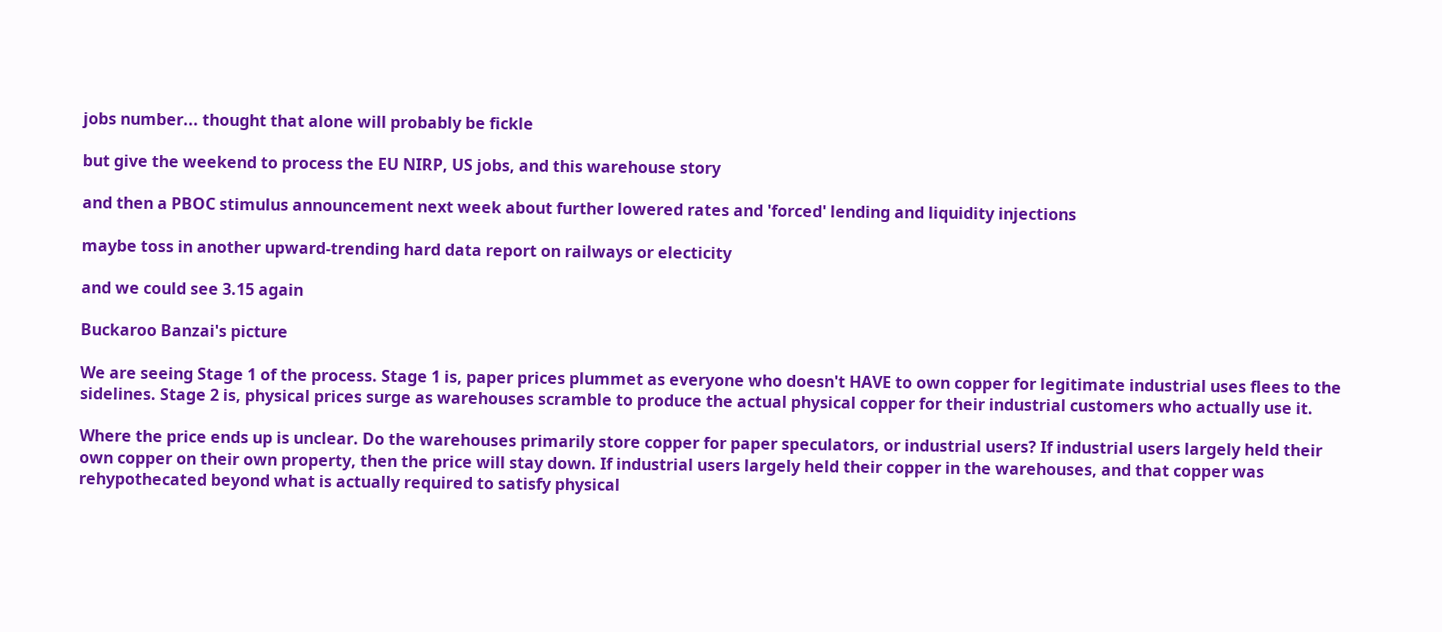jobs number... thought that alone will probably be fickle

but give the weekend to process the EU NIRP, US jobs, and this warehouse story

and then a PBOC stimulus announcement next week about further lowered rates and 'forced' lending and liquidity injections

maybe toss in another upward-trending hard data report on railways or electicity

and we could see 3.15 again

Buckaroo Banzai's picture

We are seeing Stage 1 of the process. Stage 1 is, paper prices plummet as everyone who doesn't HAVE to own copper for legitimate industrial uses flees to the sidelines. Stage 2 is, physical prices surge as warehouses scramble to produce the actual physical copper for their industrial customers who actually use it.

Where the price ends up is unclear. Do the warehouses primarily store copper for paper speculators, or industrial users? If industrial users largely held their own copper on their own property, then the price will stay down. If industrial users largely held their copper in the warehouses, and that copper was rehypothecated beyond what is actually required to satisfy physical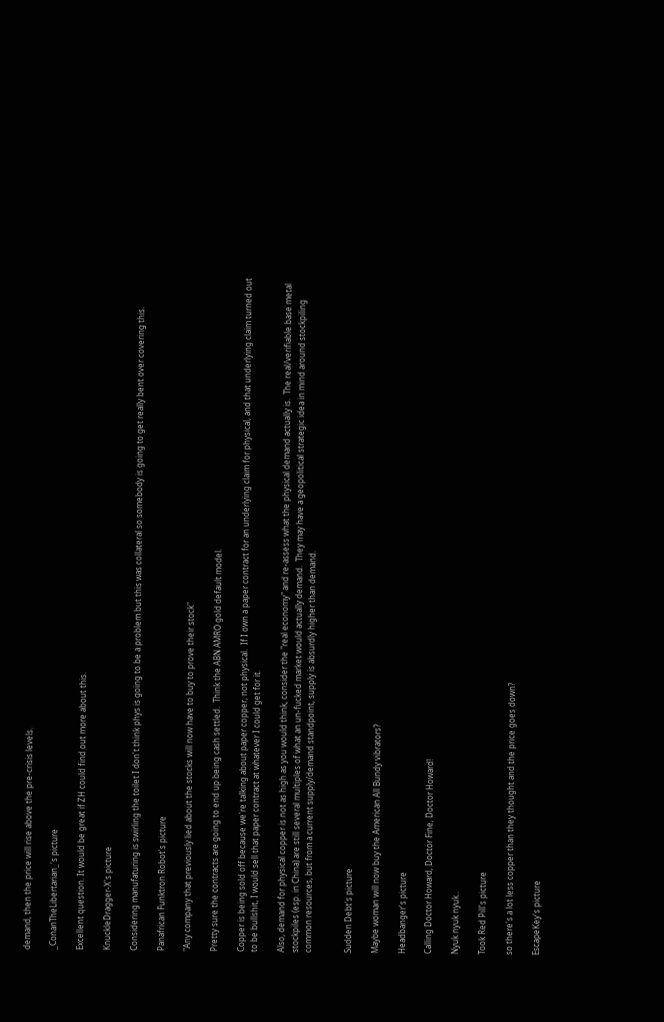demand, then the price will rise above the pre-crisis levels.

_ConanTheLibertarian_'s picture

Excellent question. It would be great if ZH could find out more about this.

KnuckleDragger-X's picture

Considering manufaturing is swirling the toilet I don't think phys is going to be a problem but this was collateral so somebody is going to get really bent over covering this.

Panafrican Funktron Robot's picture

"Any company that previously lied about the stocks will now have to buy to prove their stock"

Pretty sure the contracts are going to end up being cash settled.  Think the ABN AMRO gold default model.

Copper is being sold off because we're talking about paper copper, not physical.  If I own a paper contract for an underlying claim for physical, and that underlying claim turned out to be bullshit, I would sell that paper contract at whatever I could get for it.

Also, demand for physical copper is not as high as you would think, consider the "real economy" and re-assess what the physical demand actually is.  The real/verifiable base metal stockpiles (esp. in China) are still several multiples of what an un-fucked market would actually demand.  They may have a geopolitical strategic idea in mind around stockpiling common resources, but from a current supply/demand standpoint, supply is absurdly higher than demand.


Sudden Debt's picture

Maybe woman will now buy the American All Bundy vibrators?

Headbanger's picture

Calling Doctor Howard, Doctor Fine, Doctor Howard!

Nyuk nyuk nyuk..

Took Red Pill's picture

so there's a lot less copper than they thought and the price goes down?

EscapeKey's picture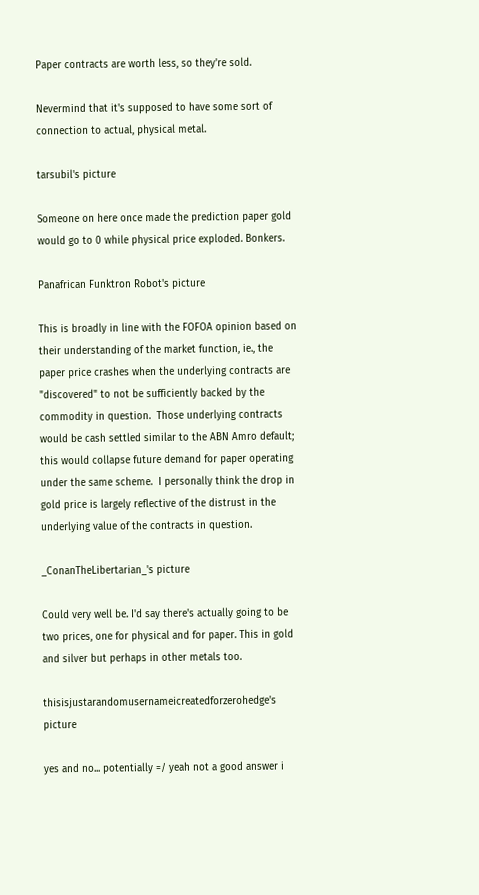Paper contracts are worth less, so they're sold.

Nevermind that it's supposed to have some sort of connection to actual, physical metal.

tarsubil's picture

Someone on here once made the prediction paper gold would go to 0 while physical price exploded. Bonkers.

Panafrican Funktron Robot's picture

This is broadly in line with the FOFOA opinion based on their understanding of the market function, ie., the paper price crashes when the underlying contracts are "discovered" to not be sufficiently backed by the commodity in question.  Those underlying contracts would be cash settled similar to the ABN Amro default; this would collapse future demand for paper operating under the same scheme.  I personally think the drop in gold price is largely reflective of the distrust in the underlying value of the contracts in question.

_ConanTheLibertarian_'s picture

Could very well be. I'd say there's actually going to be two prices, one for physical and for paper. This in gold and silver but perhaps in other metals too.

thisisjustarandomusernameicreatedforzerohedge's picture

yes and no... potentially =/ yeah not a good answer i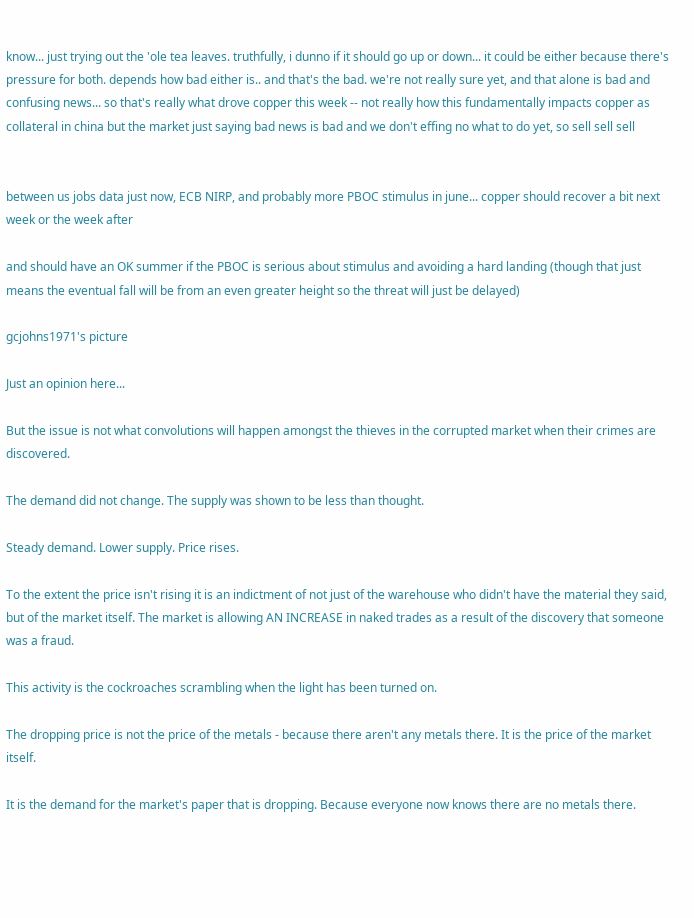know... just trying out the 'ole tea leaves. truthfully, i dunno if it should go up or down... it could be either because there's pressure for both. depends how bad either is.. and that's the bad. we're not really sure yet, and that alone is bad and confusing news... so that's really what drove copper this week -- not really how this fundamentally impacts copper as collateral in china but the market just saying bad news is bad and we don't effing no what to do yet, so sell sell sell


between us jobs data just now, ECB NIRP, and probably more PBOC stimulus in june... copper should recover a bit next week or the week after

and should have an OK summer if the PBOC is serious about stimulus and avoiding a hard landing (though that just means the eventual fall will be from an even greater height so the threat will just be delayed)

gcjohns1971's picture

Just an opinion here...

But the issue is not what convolutions will happen amongst the thieves in the corrupted market when their crimes are discovered.

The demand did not change. The supply was shown to be less than thought.

Steady demand. Lower supply. Price rises.

To the extent the price isn't rising it is an indictment of not just of the warehouse who didn't have the material they said, but of the market itself. The market is allowing AN INCREASE in naked trades as a result of the discovery that someone was a fraud.

This activity is the cockroaches scrambling when the light has been turned on.

The dropping price is not the price of the metals - because there aren't any metals there. It is the price of the market itself.

It is the demand for the market's paper that is dropping. Because everyone now knows there are no metals there.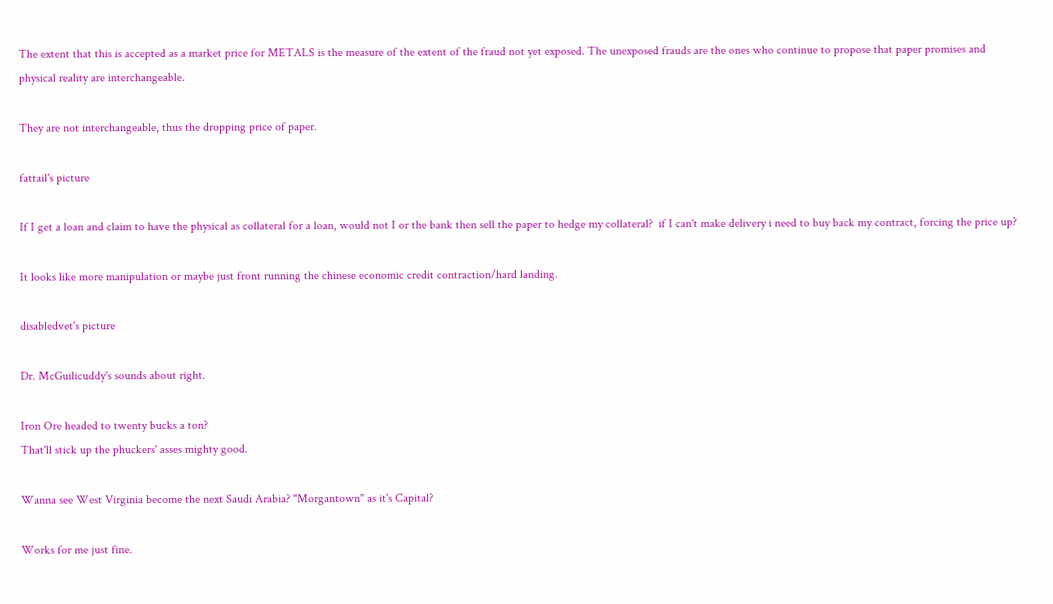The extent that this is accepted as a market price for METALS is the measure of the extent of the fraud not yet exposed. The unexposed frauds are the ones who continue to propose that paper promises and physical reality are interchangeable.

They are not interchangeable, thus the dropping price of paper.

fattail's picture

If I get a loan and claim to have the physical as collateral for a loan, would not I or the bank then sell the paper to hedge my collateral?  if I can't make delivery i need to buy back my contract, forcing the price up?

It looks like more manipulation or maybe just front running the chinese economic credit contraction/hard landing.

disabledvet's picture

Dr. McGuilicuddy's sounds about right.

Iron Ore headed to twenty bucks a ton?
That'll stick up the phuckers' asses mighty good.

Wanna see West Virginia become the next Saudi Arabia? "Morgantown" as it's Capital?

Works for me just fine.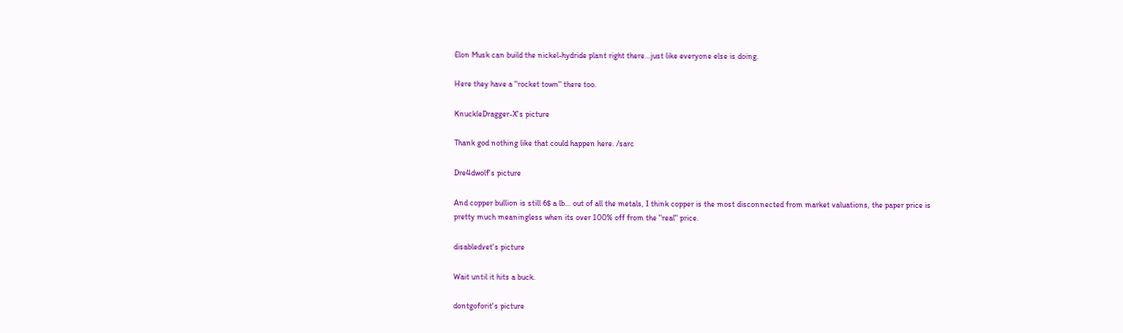Elon Musk can build the nickel-hydride plant right there...just like everyone else is doing.

Here they have a "rocket town" there too.

KnuckleDragger-X's picture

Thank god nothing like that could happen here. /sarc

Dre4dwolf's picture

And copper bullion is still 6$ a lb... out of all the metals, I think copper is the most disconnected from market valuations, the paper price is pretty much meaningless when its over 100% off from the "real" price.

disabledvet's picture

Wait until it hits a buck.

dontgoforit's picture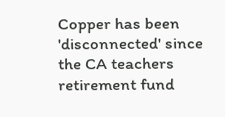Copper has been 'disconnected' since the CA teachers retirement fund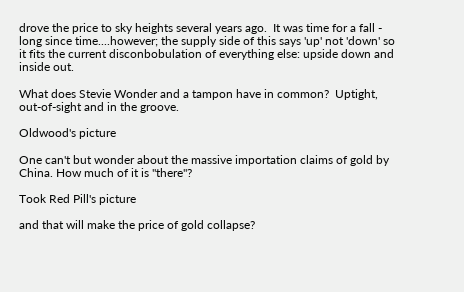drove the price to sky heights several years ago.  It was time for a fall - long since time....however; the supply side of this says 'up' not 'down' so it fits the current disconbobulation of everything else: upside down and inside out.

What does Stevie Wonder and a tampon have in common?  Uptight, out-of-sight and in the groove.

Oldwood's picture

One can't but wonder about the massive importation claims of gold by China. How much of it is "there"?

Took Red Pill's picture

and that will make the price of gold collapse?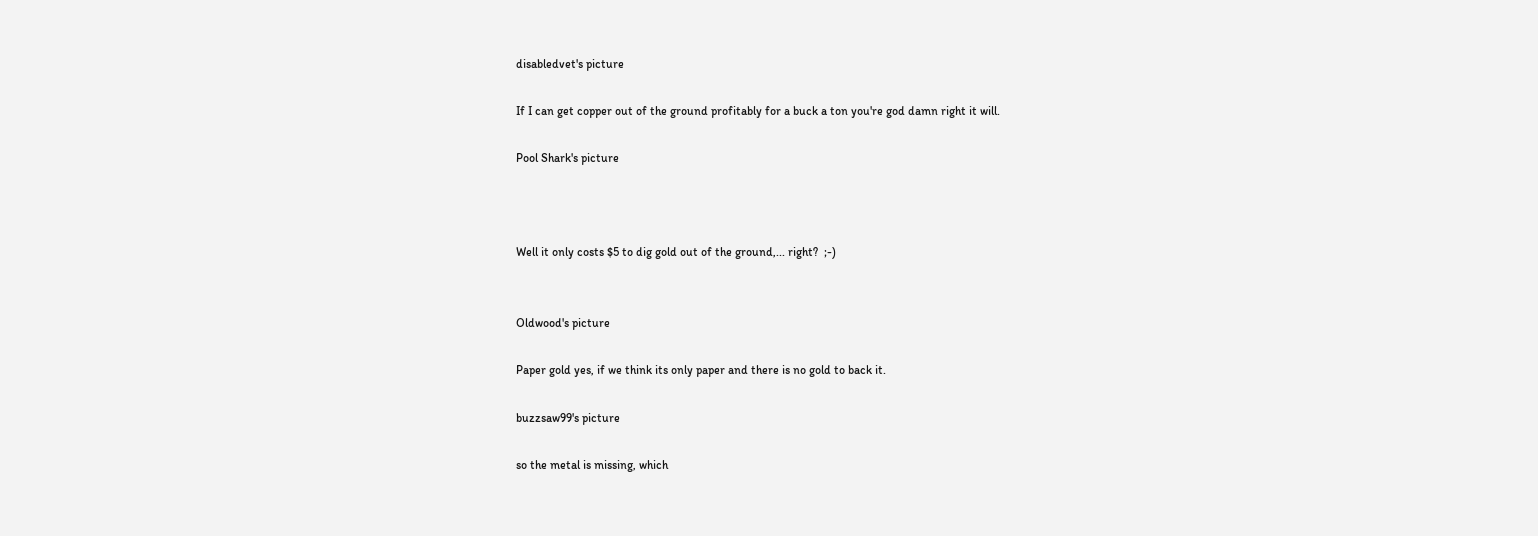disabledvet's picture

If I can get copper out of the ground profitably for a buck a ton you're god damn right it will.

Pool Shark's picture



Well it only costs $5 to dig gold out of the ground,... right?  ;-)


Oldwood's picture

Paper gold yes, if we think its only paper and there is no gold to back it.

buzzsaw99's picture

so the metal is missing, which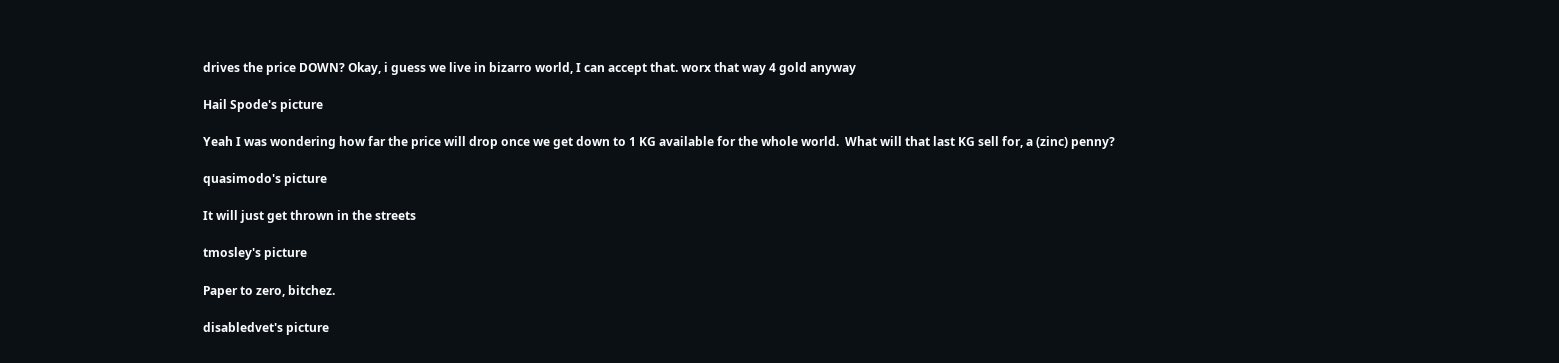drives the price DOWN? Okay, i guess we live in bizarro world, I can accept that. worx that way 4 gold anyway

Hail Spode's picture

Yeah I was wondering how far the price will drop once we get down to 1 KG available for the whole world.  What will that last KG sell for, a (zinc) penny?

quasimodo's picture

It will just get thrown in the streets

tmosley's picture

Paper to zero, bitchez.

disabledvet's picture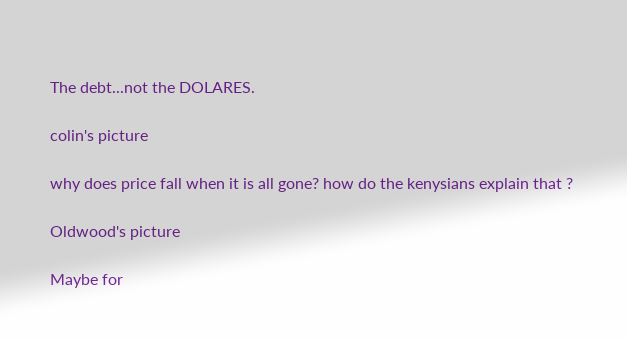The debt...not the DOLARES.

colin's picture

why does price fall when it is all gone? how do the kenysians explain that ?

Oldwood's picture

Maybe for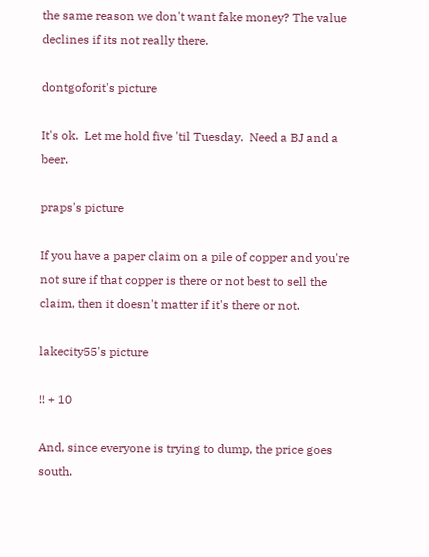the same reason we don't want fake money? The value declines if its not really there.

dontgoforit's picture

It's ok.  Let me hold five 'til Tuesday.  Need a BJ and a beer.

praps's picture

If you have a paper claim on a pile of copper and you're not sure if that copper is there or not best to sell the claim, then it doesn't matter if it's there or not.

lakecity55's picture

!! + 10

And, since everyone is trying to dump, the price goes south.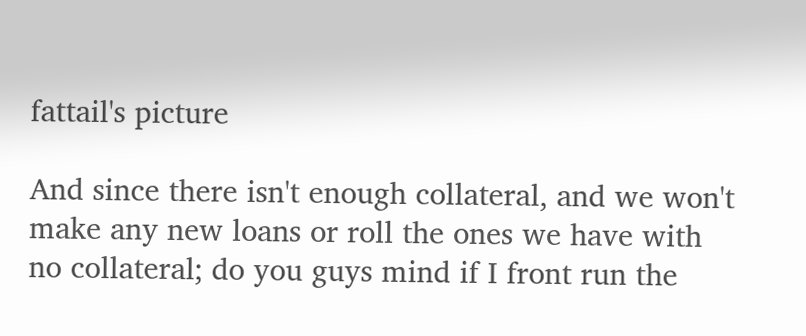fattail's picture

And since there isn't enough collateral, and we won't make any new loans or roll the ones we have with no collateral; do you guys mind if I front run the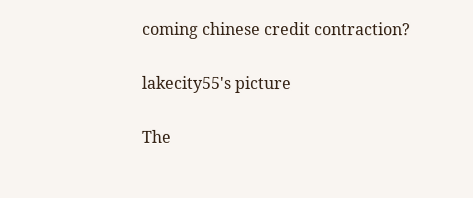coming chinese credit contraction?

lakecity55's picture

The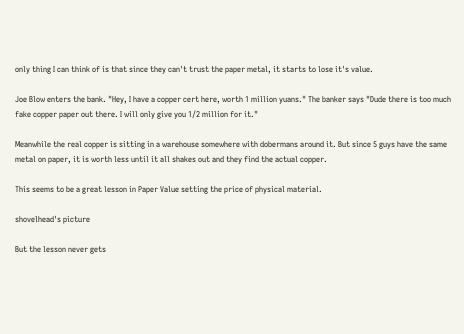only thing I can think of is that since they can't trust the paper metal, it starts to lose it's value.

Joe Blow enters the bank. "Hey, I have a copper cert here, worth 1 million yuans." The banker says "Dude there is too much fake copper paper out there. I will only give you 1/2 million for it."

Meanwhile the real copper is sitting in a warehouse somewhere with dobermans around it. But since 5 guys have the same metal on paper, it is worth less until it all shakes out and they find the actual copper.

This seems to be a great lesson in Paper Value setting the price of physical material.

shovelhead's picture

But the lesson never gets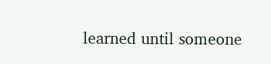learned until someone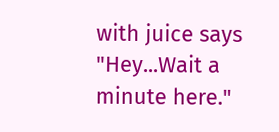with juice says "Hey...Wait a minute here."